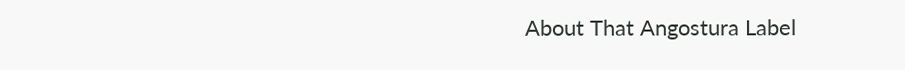About That Angostura Label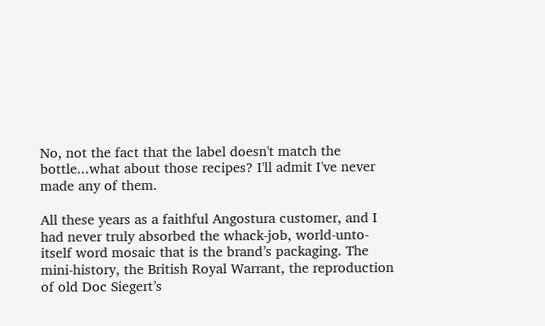No, not the fact that the label doesn't match the bottle...what about those recipes? I'll admit I've never made any of them.

All these years as a faithful Angostura customer, and I had never truly absorbed the whack-job, world-unto-itself word mosaic that is the brand’s packaging. The mini-history, the British Royal Warrant, the reproduction of old Doc Siegert’s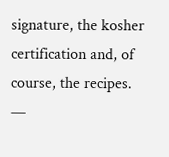signature, the kosher certification and, of course, the recipes.
—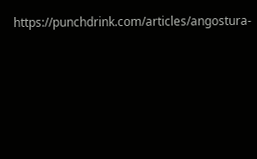https://punchdrink.com/articles/angostura-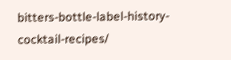bitters-bottle-label-history-cocktail-recipes/